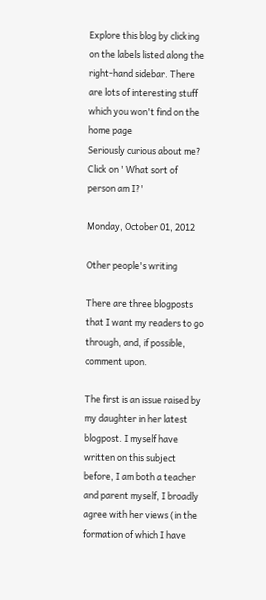Explore this blog by clicking on the labels listed along the right-hand sidebar. There are lots of interesting stuff which you won't find on the home page
Seriously curious about me? Click on ' What sort of person am I?'

Monday, October 01, 2012

Other people's writing

There are three blogposts that I want my readers to go through, and, if possible, comment upon.

The first is an issue raised by my daughter in her latest blogpost. I myself have written on this subject before, I am both a teacher and parent myself, I broadly agree with her views (in the formation of which I have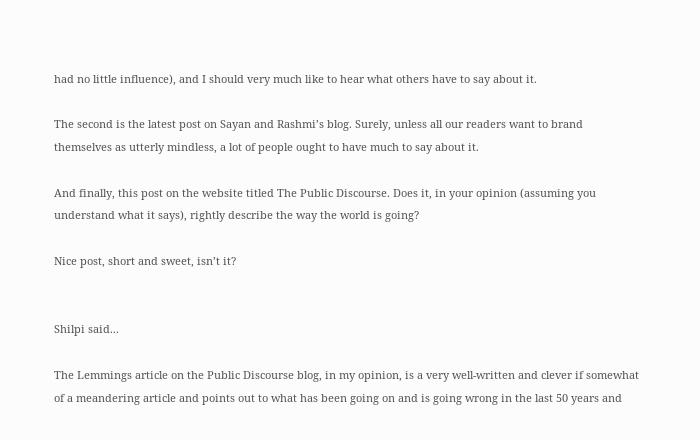had no little influence), and I should very much like to hear what others have to say about it.

The second is the latest post on Sayan and Rashmi’s blog. Surely, unless all our readers want to brand themselves as utterly mindless, a lot of people ought to have much to say about it.

And finally, this post on the website titled The Public Discourse. Does it, in your opinion (assuming you understand what it says), rightly describe the way the world is going?

Nice post, short and sweet, isn’t it?


Shilpi said...

The Lemmings article on the Public Discourse blog, in my opinion, is a very well-written and clever if somewhat of a meandering article and points out to what has been going on and is going wrong in the last 50 years and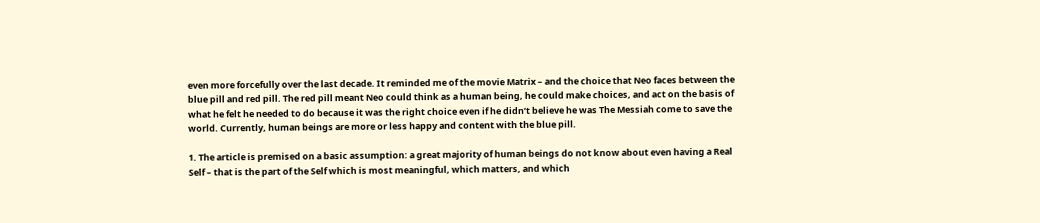even more forcefully over the last decade. It reminded me of the movie Matrix – and the choice that Neo faces between the blue pill and red pill. The red pill meant Neo could think as a human being, he could make choices, and act on the basis of what he felt he needed to do because it was the right choice even if he didn’t believe he was The Messiah come to save the world. Currently, human beings are more or less happy and content with the blue pill.

1. The article is premised on a basic assumption: a great majority of human beings do not know about even having a Real Self – that is the part of the Self which is most meaningful, which matters, and which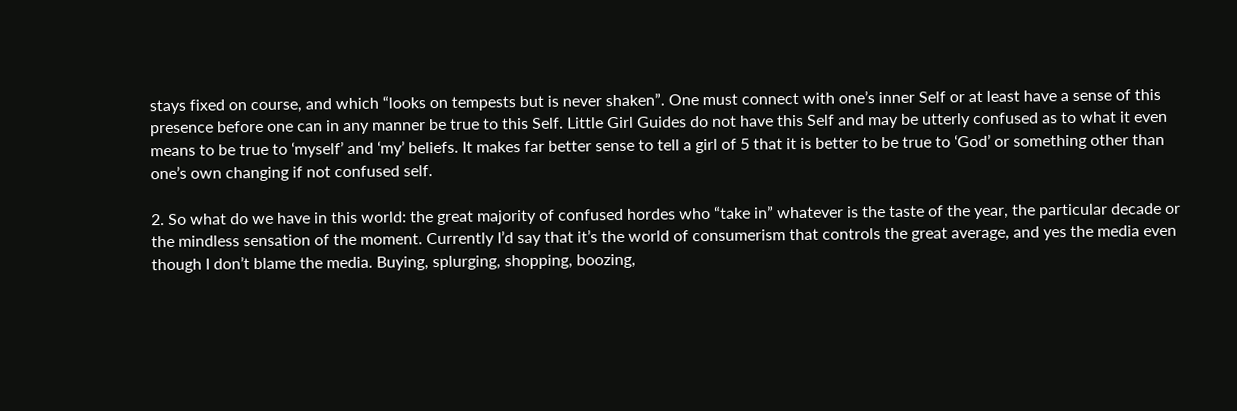stays fixed on course, and which “looks on tempests but is never shaken”. One must connect with one’s inner Self or at least have a sense of this presence before one can in any manner be true to this Self. Little Girl Guides do not have this Self and may be utterly confused as to what it even means to be true to ‘myself’ and ‘my’ beliefs. It makes far better sense to tell a girl of 5 that it is better to be true to ‘God’ or something other than one’s own changing if not confused self.

2. So what do we have in this world: the great majority of confused hordes who “take in” whatever is the taste of the year, the particular decade or the mindless sensation of the moment. Currently I’d say that it’s the world of consumerism that controls the great average, and yes the media even though I don’t blame the media. Buying, splurging, shopping, boozing,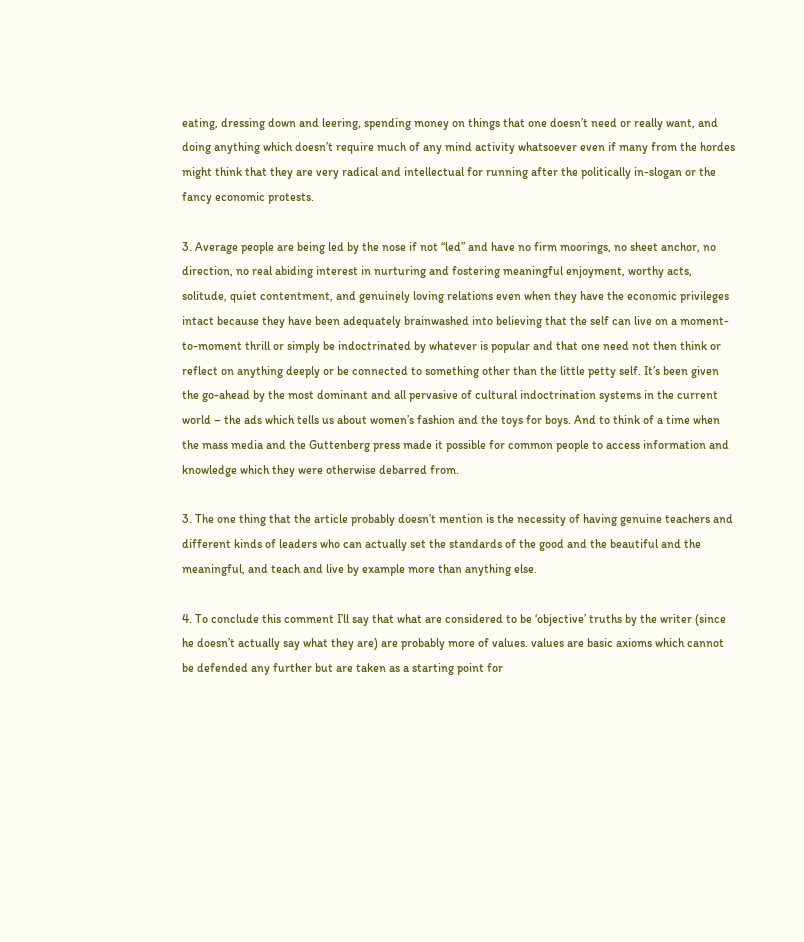eating, dressing down and leering, spending money on things that one doesn’t need or really want, and doing anything which doesn’t require much of any mind activity whatsoever even if many from the hordes might think that they are very radical and intellectual for running after the politically in-slogan or the fancy economic protests.

3. Average people are being led by the nose if not “led” and have no firm moorings, no sheet anchor, no direction, no real abiding interest in nurturing and fostering meaningful enjoyment, worthy acts, solitude, quiet contentment, and genuinely loving relations even when they have the economic privileges intact because they have been adequately brainwashed into believing that the self can live on a moment-to-moment thrill or simply be indoctrinated by whatever is popular and that one need not then think or reflect on anything deeply or be connected to something other than the little petty self. It’s been given the go-ahead by the most dominant and all pervasive of cultural indoctrination systems in the current world – the ads which tells us about women’s fashion and the toys for boys. And to think of a time when the mass media and the Guttenberg press made it possible for common people to access information and knowledge which they were otherwise debarred from.

3. The one thing that the article probably doesn’t mention is the necessity of having genuine teachers and different kinds of leaders who can actually set the standards of the good and the beautiful and the meaningful, and teach and live by example more than anything else.

4. To conclude this comment I’ll say that what are considered to be ‘objective’ truths by the writer (since he doesn’t actually say what they are) are probably more of values. values are basic axioms which cannot be defended any further but are taken as a starting point for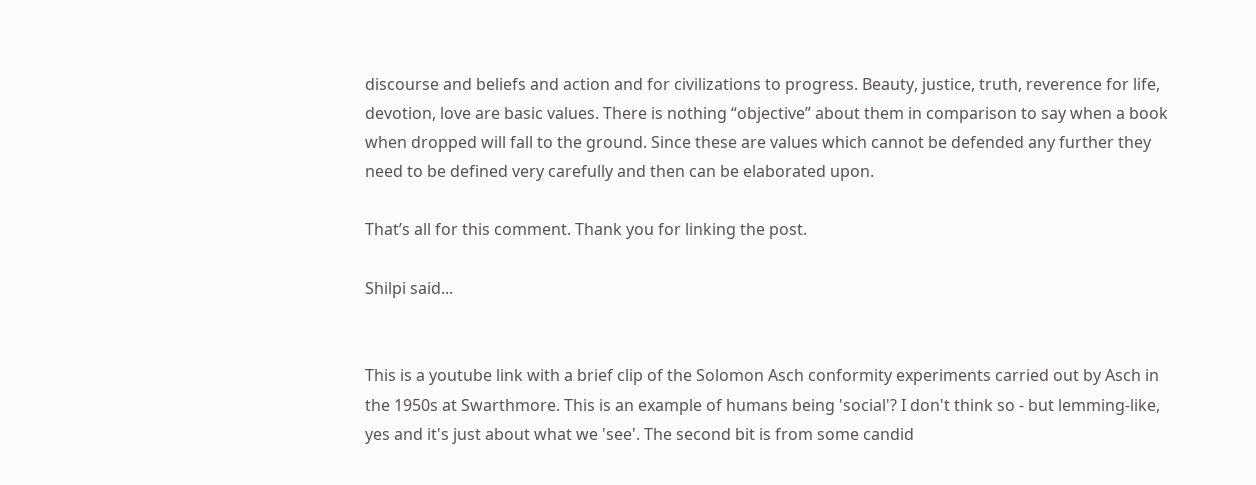discourse and beliefs and action and for civilizations to progress. Beauty, justice, truth, reverence for life, devotion, love are basic values. There is nothing “objective” about them in comparison to say when a book when dropped will fall to the ground. Since these are values which cannot be defended any further they need to be defined very carefully and then can be elaborated upon.

That’s all for this comment. Thank you for linking the post.

Shilpi said...


This is a youtube link with a brief clip of the Solomon Asch conformity experiments carried out by Asch in the 1950s at Swarthmore. This is an example of humans being 'social'? I don't think so - but lemming-like, yes and it's just about what we 'see'. The second bit is from some candid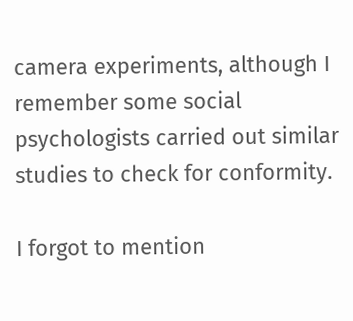camera experiments, although I remember some social psychologists carried out similar studies to check for conformity.

I forgot to mention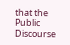that the Public Discourse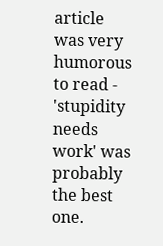article was very humorous to read - 'stupidity needs work' was probably the best one.